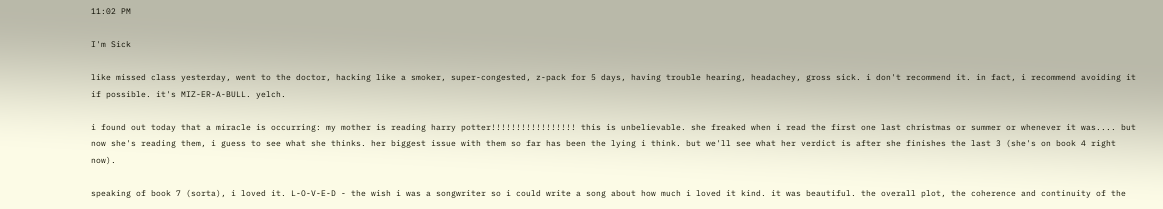11:02 PM

I'm Sick

like missed class yesterday, went to the doctor, hacking like a smoker, super-congested, z-pack for 5 days, having trouble hearing, headachey, gross sick. i don't recommend it. in fact, i recommend avoiding it if possible. it's MIZ-ER-A-BULL. yelch.

i found out today that a miracle is occurring: my mother is reading harry potter!!!!!!!!!!!!!!!!! this is unbelievable. she freaked when i read the first one last christmas or summer or whenever it was.... but now she's reading them, i guess to see what she thinks. her biggest issue with them so far has been the lying i think. but we'll see what her verdict is after she finishes the last 3 (she's on book 4 right now).

speaking of book 7 (sorta), i loved it. L-O-V-E-D - the wish i was a songwriter so i could write a song about how much i loved it kind. it was beautiful. the overall plot, the coherence and continuity of the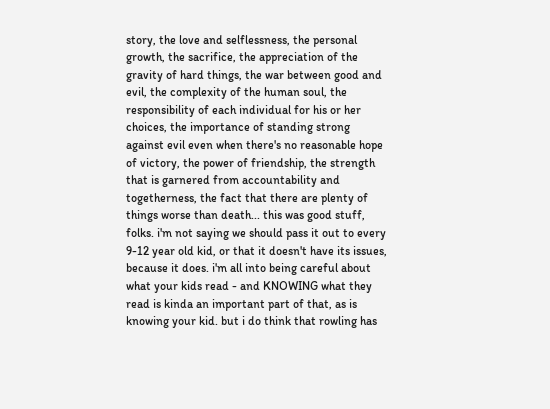story, the love and selflessness, the personal growth, the sacrifice, the appreciation of the gravity of hard things, the war between good and evil, the complexity of the human soul, the responsibility of each individual for his or her choices, the importance of standing strong against evil even when there's no reasonable hope of victory, the power of friendship, the strength that is garnered from accountability and togetherness, the fact that there are plenty of things worse than death... this was good stuff, folks. i'm not saying we should pass it out to every 9-12 year old kid, or that it doesn't have its issues, because it does. i'm all into being careful about what your kids read - and KNOWING what they read is kinda an important part of that, as is knowing your kid. but i do think that rowling has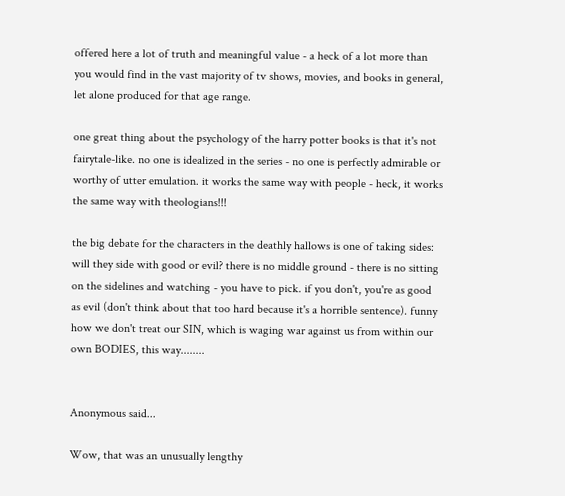offered here a lot of truth and meaningful value - a heck of a lot more than you would find in the vast majority of tv shows, movies, and books in general, let alone produced for that age range.

one great thing about the psychology of the harry potter books is that it's not fairytale-like. no one is idealized in the series - no one is perfectly admirable or worthy of utter emulation. it works the same way with people - heck, it works the same way with theologians!!!

the big debate for the characters in the deathly hallows is one of taking sides: will they side with good or evil? there is no middle ground - there is no sitting on the sidelines and watching - you have to pick. if you don't, you're as good as evil (don't think about that too hard because it's a horrible sentence). funny how we don't treat our SIN, which is waging war against us from within our own BODIES, this way........


Anonymous said...

Wow, that was an unusually lengthy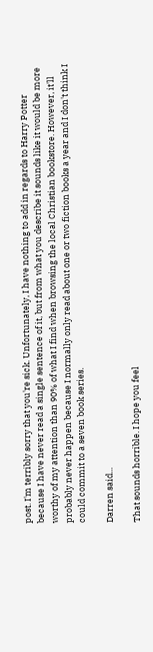post. I'm terribly sorry that you're sick. Unfortunately, I have nothing to add in regards to Harry Potter because I have never read a single sentence of it, but from what you describe it sounds like it would be more worthy of my attention than 90% of what I find when browsing the local Christian bookstore. However, it'll probably never happen because I normally only read about one or two fiction books a year and I don't think I could commit to a seven book series.

Darren said...

That sounds horrible. I hope you feel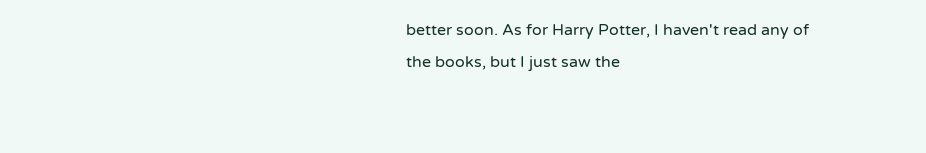better soon. As for Harry Potter, I haven't read any of the books, but I just saw the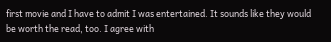first movie and I have to admit I was entertained. It sounds like they would be worth the read, too. I agree with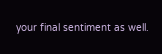your final sentiment as well.